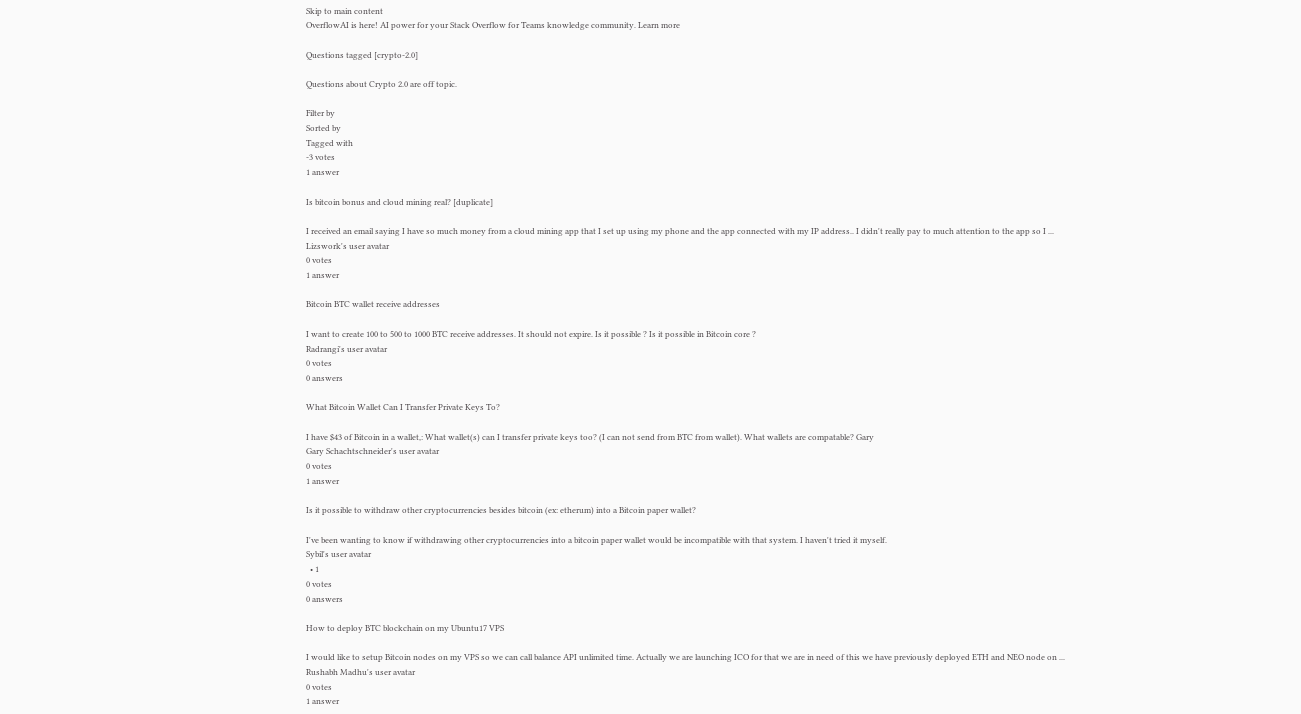Skip to main content
OverflowAI is here! AI power for your Stack Overflow for Teams knowledge community. Learn more

Questions tagged [crypto-2.0]

Questions about Crypto 2.0 are off topic.

Filter by
Sorted by
Tagged with
-3 votes
1 answer

Is bitcoin bonus and cloud mining real? [duplicate]

I received an email saying I have so much money from a cloud mining app that I set up using my phone and the app connected with my IP address.. I didn't really pay to much attention to the app so I ...
Lizswork's user avatar
0 votes
1 answer

Bitcoin BTC wallet receive addresses

I want to create 100 to 500 to 1000 BTC receive addresses. It should not expire. Is it possible ? Is it possible in Bitcoin core ?
Radrangi's user avatar
0 votes
0 answers

What Bitcoin Wallet Can I Transfer Private Keys To?

I have $43 of Bitcoin in a wallet,: What wallet(s) can I transfer private keys too? (I can not send from BTC from wallet). What wallets are compatable? Gary
Gary Schachtschneider's user avatar
0 votes
1 answer

Is it possible to withdraw other cryptocurrencies besides bitcoin (ex: etherum) into a Bitcoin paper wallet?

I've been wanting to know if withdrawing other cryptocurrencies into a bitcoin paper wallet would be incompatible with that system. I haven't tried it myself.
Sybil's user avatar
  • 1
0 votes
0 answers

How to deploy BTC blockchain on my Ubuntu17 VPS

I would like to setup Bitcoin nodes on my VPS so we can call balance API unlimited time. Actually we are launching ICO for that we are in need of this we have previously deployed ETH and NEO node on ...
Rushabh Madhu's user avatar
0 votes
1 answer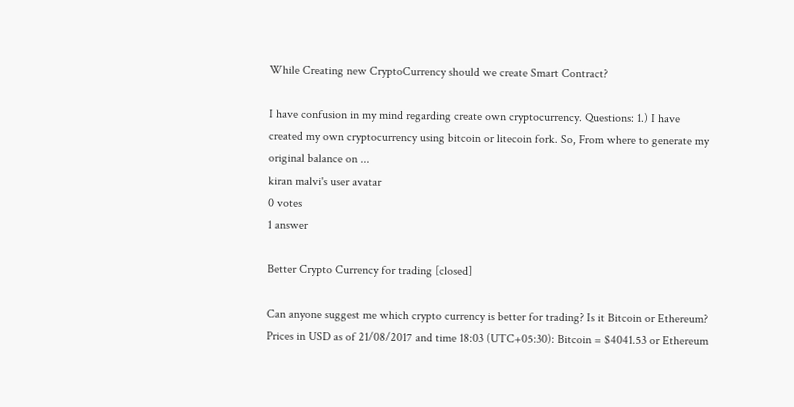While Creating new CryptoCurrency should we create Smart Contract?

I have confusion in my mind regarding create own cryptocurrency. Questions: 1.) I have created my own cryptocurrency using bitcoin or litecoin fork. So, From where to generate my original balance on ...
kiran malvi's user avatar
0 votes
1 answer

Better Crypto Currency for trading [closed]

Can anyone suggest me which crypto currency is better for trading? Is it Bitcoin or Ethereum? Prices in USD as of 21/08/2017 and time 18:03 (UTC+05:30): Bitcoin = $4041.53 or Ethereum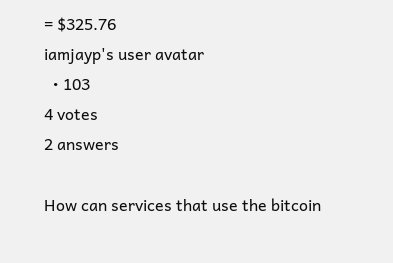= $325.76
iamjayp's user avatar
  • 103
4 votes
2 answers

How can services that use the bitcoin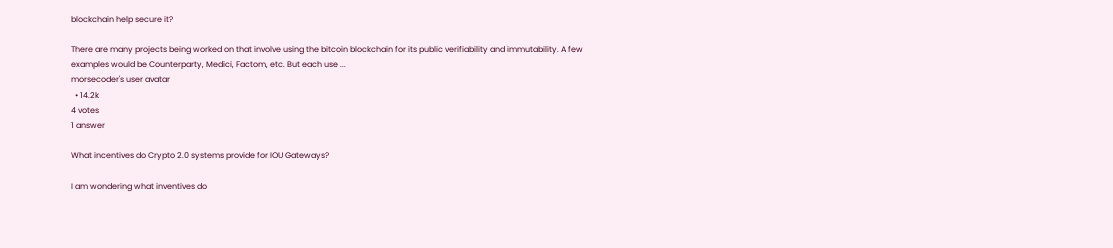blockchain help secure it?

There are many projects being worked on that involve using the bitcoin blockchain for its public verifiability and immutability. A few examples would be Counterparty, Medici, Factom, etc. But each use ...
morsecoder's user avatar
  • 14.2k
4 votes
1 answer

What incentives do Crypto 2.0 systems provide for IOU Gateways?

I am wondering what inventives do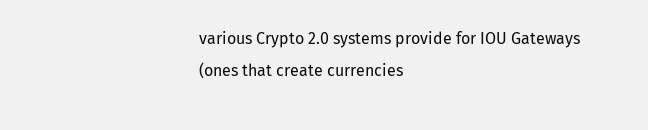various Crypto 2.0 systems provide for IOU Gateways (ones that create currencies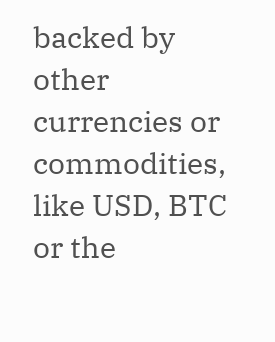backed by other currencies or commodities, like USD, BTC or the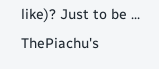like)? Just to be ...
ThePiachu's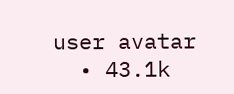user avatar
  • 43.1k